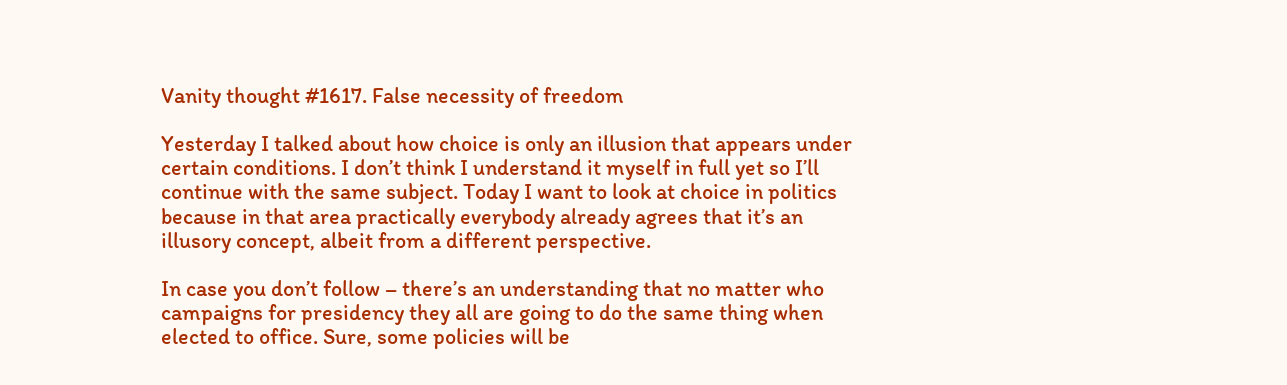Vanity thought #1617. False necessity of freedom

Yesterday I talked about how choice is only an illusion that appears under certain conditions. I don’t think I understand it myself in full yet so I’ll continue with the same subject. Today I want to look at choice in politics because in that area practically everybody already agrees that it’s an illusory concept, albeit from a different perspective.

In case you don’t follow – there’s an understanding that no matter who campaigns for presidency they all are going to do the same thing when elected to office. Sure, some policies will be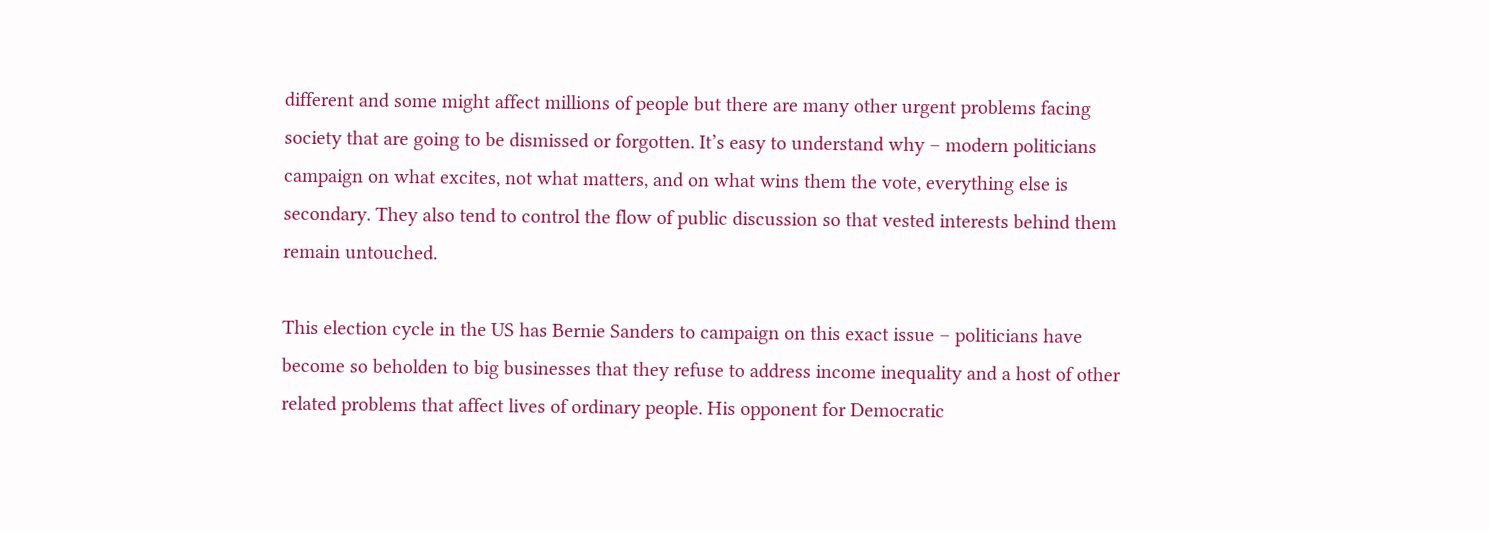different and some might affect millions of people but there are many other urgent problems facing society that are going to be dismissed or forgotten. It’s easy to understand why – modern politicians campaign on what excites, not what matters, and on what wins them the vote, everything else is secondary. They also tend to control the flow of public discussion so that vested interests behind them remain untouched.

This election cycle in the US has Bernie Sanders to campaign on this exact issue – politicians have become so beholden to big businesses that they refuse to address income inequality and a host of other related problems that affect lives of ordinary people. His opponent for Democratic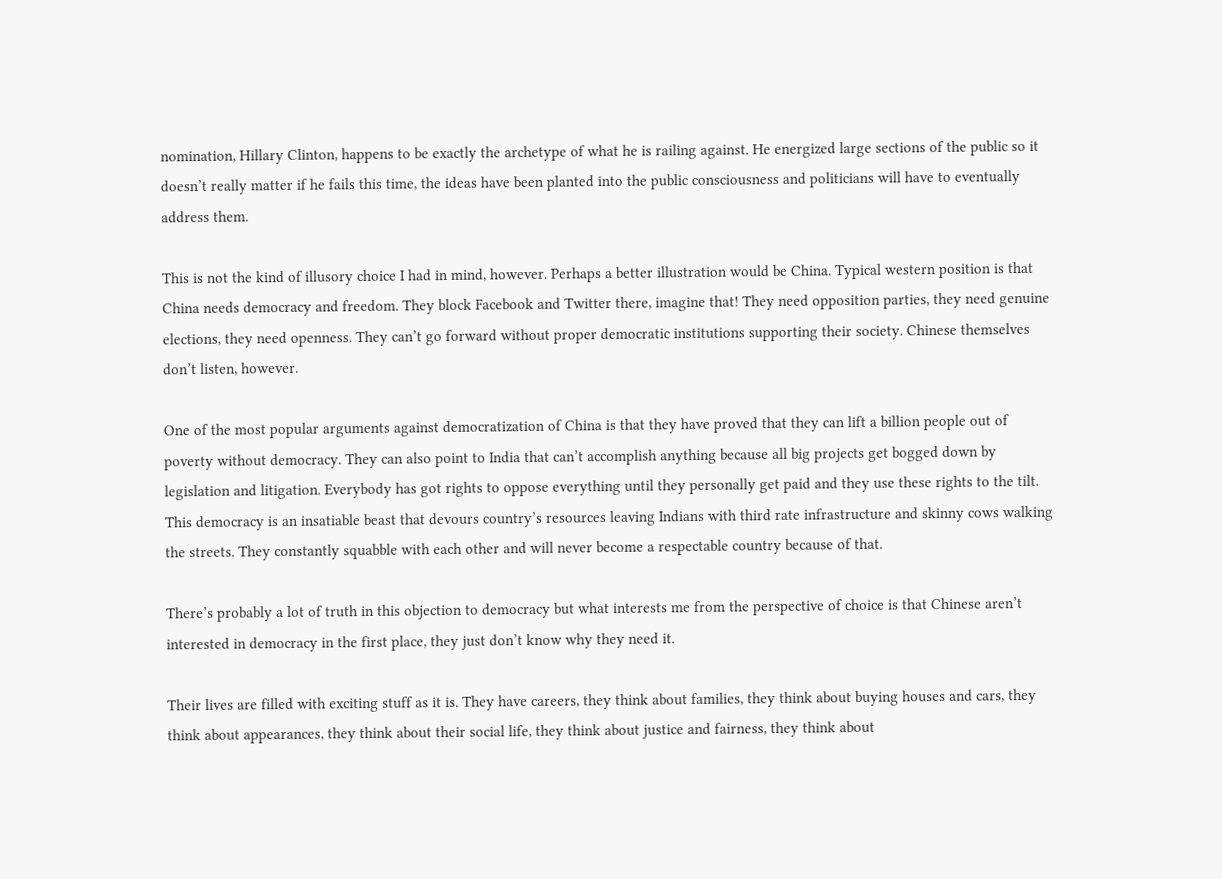nomination, Hillary Clinton, happens to be exactly the archetype of what he is railing against. He energized large sections of the public so it doesn’t really matter if he fails this time, the ideas have been planted into the public consciousness and politicians will have to eventually address them.

This is not the kind of illusory choice I had in mind, however. Perhaps a better illustration would be China. Typical western position is that China needs democracy and freedom. They block Facebook and Twitter there, imagine that! They need opposition parties, they need genuine elections, they need openness. They can’t go forward without proper democratic institutions supporting their society. Chinese themselves don’t listen, however.

One of the most popular arguments against democratization of China is that they have proved that they can lift a billion people out of poverty without democracy. They can also point to India that can’t accomplish anything because all big projects get bogged down by legislation and litigation. Everybody has got rights to oppose everything until they personally get paid and they use these rights to the tilt. This democracy is an insatiable beast that devours country’s resources leaving Indians with third rate infrastructure and skinny cows walking the streets. They constantly squabble with each other and will never become a respectable country because of that.

There’s probably a lot of truth in this objection to democracy but what interests me from the perspective of choice is that Chinese aren’t interested in democracy in the first place, they just don’t know why they need it.

Their lives are filled with exciting stuff as it is. They have careers, they think about families, they think about buying houses and cars, they think about appearances, they think about their social life, they think about justice and fairness, they think about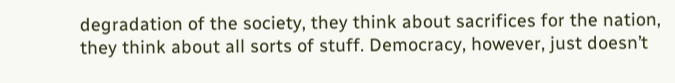degradation of the society, they think about sacrifices for the nation, they think about all sorts of stuff. Democracy, however, just doesn’t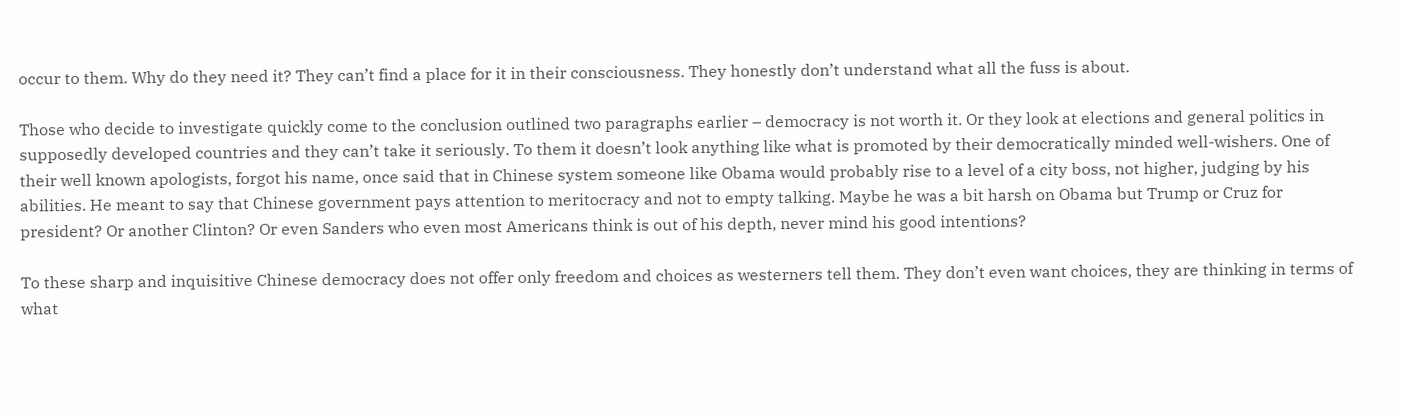occur to them. Why do they need it? They can’t find a place for it in their consciousness. They honestly don’t understand what all the fuss is about.

Those who decide to investigate quickly come to the conclusion outlined two paragraphs earlier – democracy is not worth it. Or they look at elections and general politics in supposedly developed countries and they can’t take it seriously. To them it doesn’t look anything like what is promoted by their democratically minded well-wishers. One of their well known apologists, forgot his name, once said that in Chinese system someone like Obama would probably rise to a level of a city boss, not higher, judging by his abilities. He meant to say that Chinese government pays attention to meritocracy and not to empty talking. Maybe he was a bit harsh on Obama but Trump or Cruz for president? Or another Clinton? Or even Sanders who even most Americans think is out of his depth, never mind his good intentions?

To these sharp and inquisitive Chinese democracy does not offer only freedom and choices as westerners tell them. They don’t even want choices, they are thinking in terms of what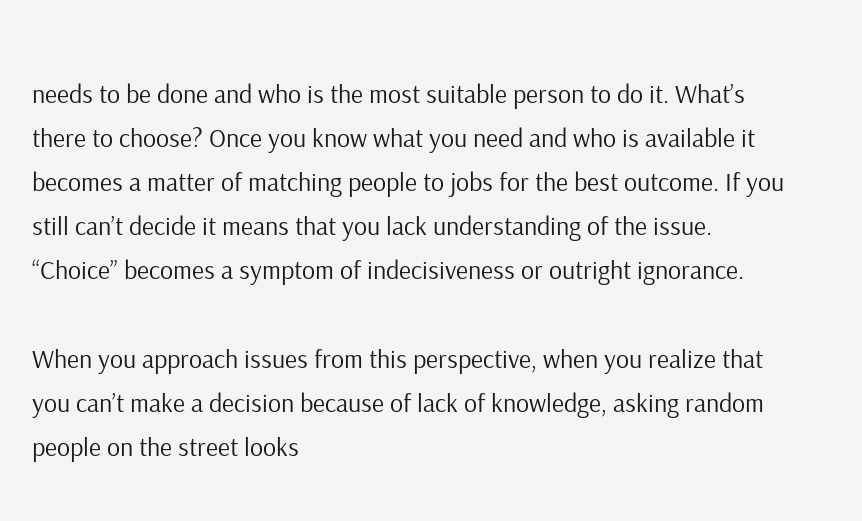needs to be done and who is the most suitable person to do it. What’s there to choose? Once you know what you need and who is available it becomes a matter of matching people to jobs for the best outcome. If you still can’t decide it means that you lack understanding of the issue. “Choice” becomes a symptom of indecisiveness or outright ignorance.

When you approach issues from this perspective, when you realize that you can’t make a decision because of lack of knowledge, asking random people on the street looks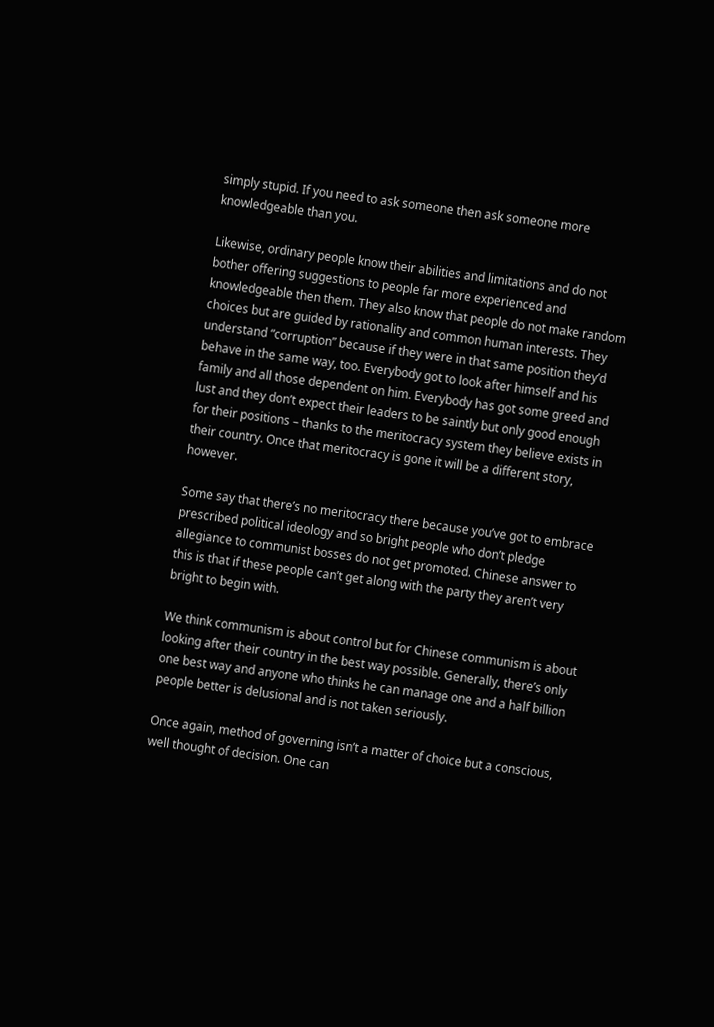simply stupid. If you need to ask someone then ask someone more knowledgeable than you.

Likewise, ordinary people know their abilities and limitations and do not bother offering suggestions to people far more experienced and knowledgeable then them. They also know that people do not make random choices but are guided by rationality and common human interests. They understand “corruption” because if they were in that same position they’d behave in the same way, too. Everybody got to look after himself and his family and all those dependent on him. Everybody has got some greed and lust and they don’t expect their leaders to be saintly but only good enough for their positions – thanks to the meritocracy system they believe exists in their country. Once that meritocracy is gone it will be a different story, however.

Some say that there’s no meritocracy there because you’ve got to embrace prescribed political ideology and so bright people who don’t pledge allegiance to communist bosses do not get promoted. Chinese answer to this is that if these people can’t get along with the party they aren’t very bright to begin with.

We think communism is about control but for Chinese communism is about looking after their country in the best way possible. Generally, there’s only one best way and anyone who thinks he can manage one and a half billion people better is delusional and is not taken seriously.

Once again, method of governing isn’t a matter of choice but a conscious, well thought of decision. One can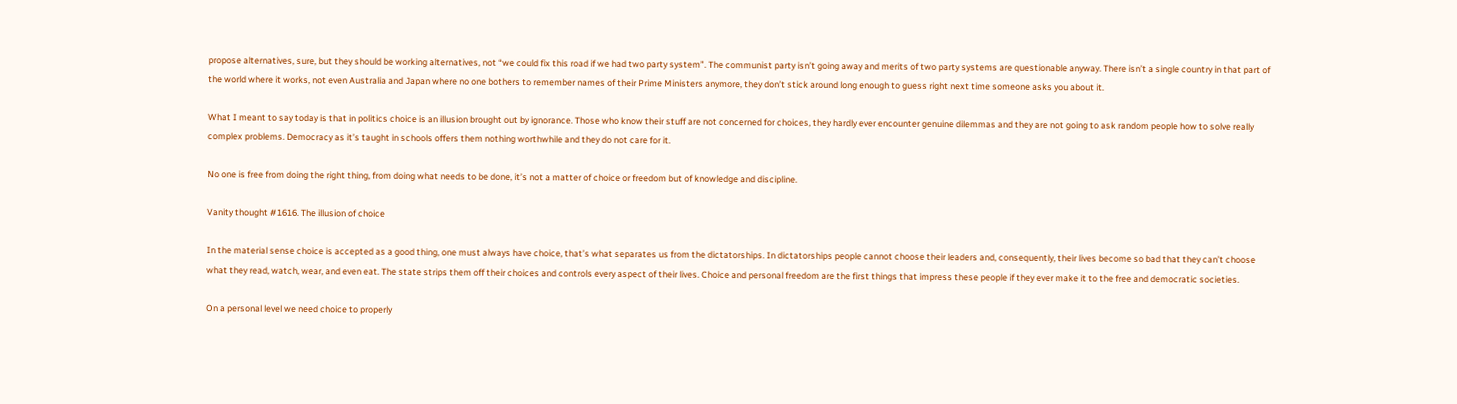propose alternatives, sure, but they should be working alternatives, not “we could fix this road if we had two party system”. The communist party isn’t going away and merits of two party systems are questionable anyway. There isn’t a single country in that part of the world where it works, not even Australia and Japan where no one bothers to remember names of their Prime Ministers anymore, they don’t stick around long enough to guess right next time someone asks you about it.

What I meant to say today is that in politics choice is an illusion brought out by ignorance. Those who know their stuff are not concerned for choices, they hardly ever encounter genuine dilemmas and they are not going to ask random people how to solve really complex problems. Democracy as it’s taught in schools offers them nothing worthwhile and they do not care for it.

No one is free from doing the right thing, from doing what needs to be done, it’s not a matter of choice or freedom but of knowledge and discipline.

Vanity thought #1616. The illusion of choice

In the material sense choice is accepted as a good thing, one must always have choice, that’s what separates us from the dictatorships. In dictatorships people cannot choose their leaders and, consequently, their lives become so bad that they can’t choose what they read, watch, wear, and even eat. The state strips them off their choices and controls every aspect of their lives. Choice and personal freedom are the first things that impress these people if they ever make it to the free and democratic societies.

On a personal level we need choice to properly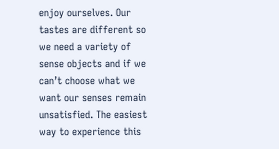enjoy ourselves. Our tastes are different so we need a variety of sense objects and if we can’t choose what we want our senses remain unsatisfied. The easiest way to experience this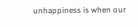unhappiness is when our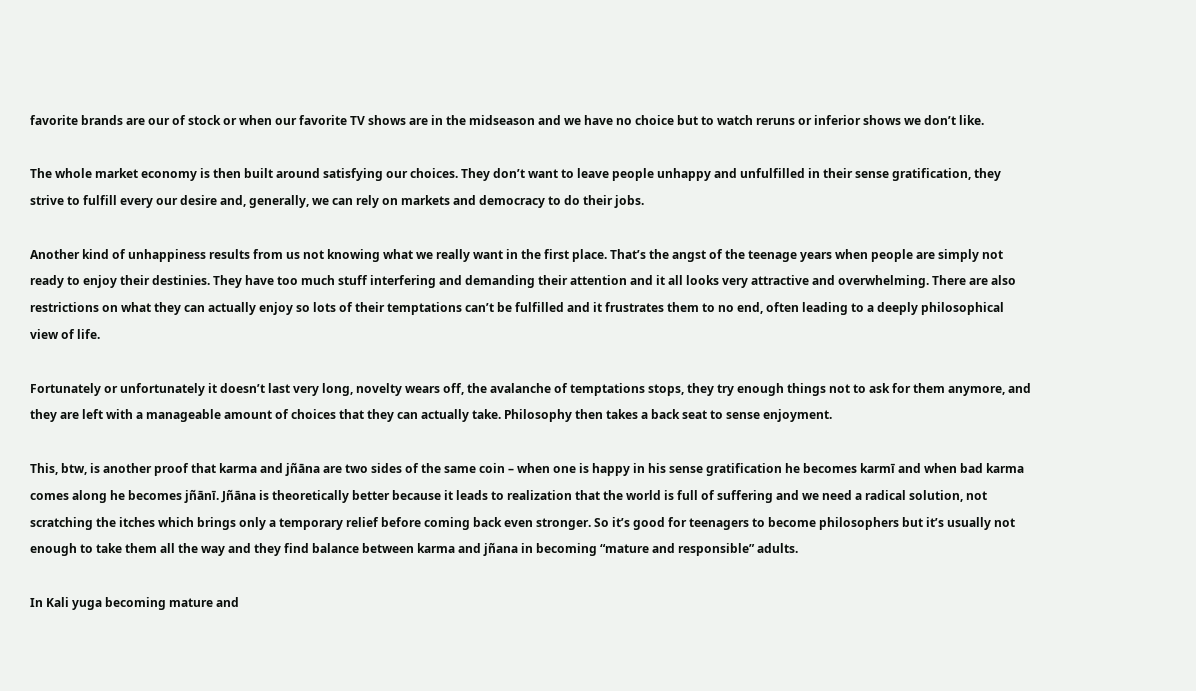favorite brands are our of stock or when our favorite TV shows are in the midseason and we have no choice but to watch reruns or inferior shows we don’t like.

The whole market economy is then built around satisfying our choices. They don’t want to leave people unhappy and unfulfilled in their sense gratification, they strive to fulfill every our desire and, generally, we can rely on markets and democracy to do their jobs.

Another kind of unhappiness results from us not knowing what we really want in the first place. That’s the angst of the teenage years when people are simply not ready to enjoy their destinies. They have too much stuff interfering and demanding their attention and it all looks very attractive and overwhelming. There are also restrictions on what they can actually enjoy so lots of their temptations can’t be fulfilled and it frustrates them to no end, often leading to a deeply philosophical view of life.

Fortunately or unfortunately it doesn’t last very long, novelty wears off, the avalanche of temptations stops, they try enough things not to ask for them anymore, and they are left with a manageable amount of choices that they can actually take. Philosophy then takes a back seat to sense enjoyment.

This, btw, is another proof that karma and jñāna are two sides of the same coin – when one is happy in his sense gratification he becomes karmī and when bad karma comes along he becomes jñānī. Jñāna is theoretically better because it leads to realization that the world is full of suffering and we need a radical solution, not scratching the itches which brings only a temporary relief before coming back even stronger. So it’s good for teenagers to become philosophers but it’s usually not enough to take them all the way and they find balance between karma and jñana in becoming “mature and responsible” adults.

In Kali yuga becoming mature and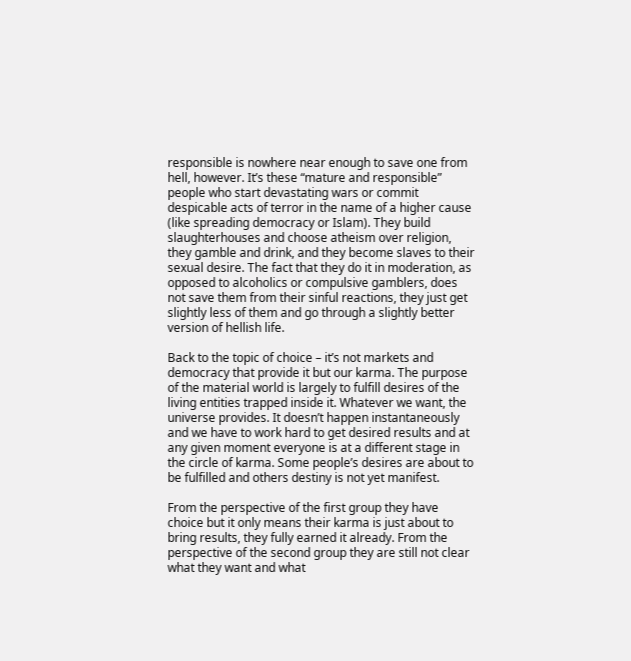responsible is nowhere near enough to save one from hell, however. It’s these “mature and responsible” people who start devastating wars or commit despicable acts of terror in the name of a higher cause (like spreading democracy or Islam). They build slaughterhouses and choose atheism over religion, they gamble and drink, and they become slaves to their sexual desire. The fact that they do it in moderation, as opposed to alcoholics or compulsive gamblers, does not save them from their sinful reactions, they just get slightly less of them and go through a slightly better version of hellish life.

Back to the topic of choice – it’s not markets and democracy that provide it but our karma. The purpose of the material world is largely to fulfill desires of the living entities trapped inside it. Whatever we want, the universe provides. It doesn’t happen instantaneously and we have to work hard to get desired results and at any given moment everyone is at a different stage in the circle of karma. Some people’s desires are about to be fulfilled and others destiny is not yet manifest.

From the perspective of the first group they have choice but it only means their karma is just about to bring results, they fully earned it already. From the perspective of the second group they are still not clear what they want and what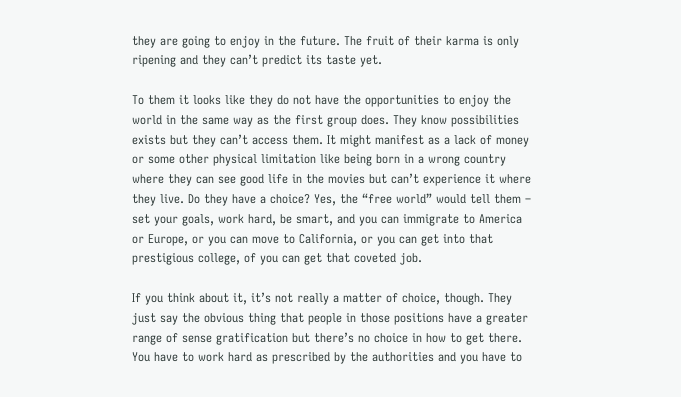they are going to enjoy in the future. The fruit of their karma is only ripening and they can’t predict its taste yet.

To them it looks like they do not have the opportunities to enjoy the world in the same way as the first group does. They know possibilities exists but they can’t access them. It might manifest as a lack of money or some other physical limitation like being born in a wrong country where they can see good life in the movies but can’t experience it where they live. Do they have a choice? Yes, the “free world” would tell them – set your goals, work hard, be smart, and you can immigrate to America or Europe, or you can move to California, or you can get into that prestigious college, of you can get that coveted job.

If you think about it, it’s not really a matter of choice, though. They just say the obvious thing that people in those positions have a greater range of sense gratification but there’s no choice in how to get there. You have to work hard as prescribed by the authorities and you have to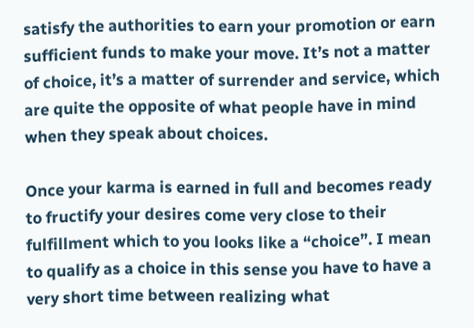satisfy the authorities to earn your promotion or earn sufficient funds to make your move. It’s not a matter of choice, it’s a matter of surrender and service, which are quite the opposite of what people have in mind when they speak about choices.

Once your karma is earned in full and becomes ready to fructify your desires come very close to their fulfillment which to you looks like a “choice”. I mean to qualify as a choice in this sense you have to have a very short time between realizing what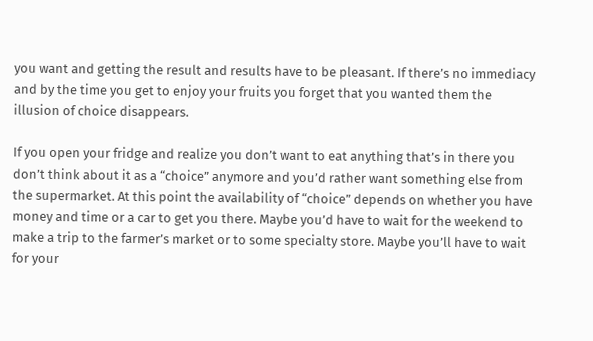you want and getting the result and results have to be pleasant. If there’s no immediacy and by the time you get to enjoy your fruits you forget that you wanted them the illusion of choice disappears.

If you open your fridge and realize you don’t want to eat anything that’s in there you don’t think about it as a “choice” anymore and you’d rather want something else from the supermarket. At this point the availability of “choice” depends on whether you have money and time or a car to get you there. Maybe you’d have to wait for the weekend to make a trip to the farmer’s market or to some specialty store. Maybe you’ll have to wait for your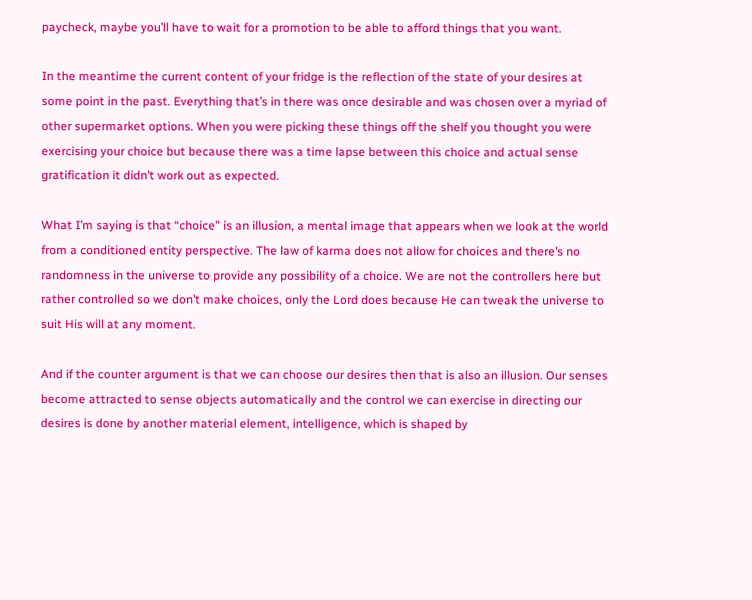paycheck, maybe you’ll have to wait for a promotion to be able to afford things that you want.

In the meantime the current content of your fridge is the reflection of the state of your desires at some point in the past. Everything that’s in there was once desirable and was chosen over a myriad of other supermarket options. When you were picking these things off the shelf you thought you were exercising your choice but because there was a time lapse between this choice and actual sense gratification it didn’t work out as expected.

What I’m saying is that “choice” is an illusion, a mental image that appears when we look at the world from a conditioned entity perspective. The law of karma does not allow for choices and there’s no randomness in the universe to provide any possibility of a choice. We are not the controllers here but rather controlled so we don’t make choices, only the Lord does because He can tweak the universe to suit His will at any moment.

And if the counter argument is that we can choose our desires then that is also an illusion. Our senses become attracted to sense objects automatically and the control we can exercise in directing our desires is done by another material element, intelligence, which is shaped by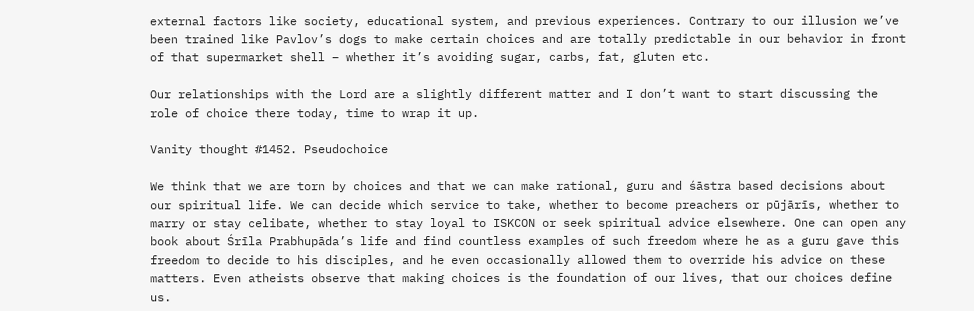external factors like society, educational system, and previous experiences. Contrary to our illusion we’ve been trained like Pavlov’s dogs to make certain choices and are totally predictable in our behavior in front of that supermarket shell – whether it’s avoiding sugar, carbs, fat, gluten etc.

Our relationships with the Lord are a slightly different matter and I don’t want to start discussing the role of choice there today, time to wrap it up.

Vanity thought #1452. Pseudochoice

We think that we are torn by choices and that we can make rational, guru and śāstra based decisions about our spiritual life. We can decide which service to take, whether to become preachers or pūjārīs, whether to marry or stay celibate, whether to stay loyal to ISKCON or seek spiritual advice elsewhere. One can open any book about Śrīla Prabhupāda’s life and find countless examples of such freedom where he as a guru gave this freedom to decide to his disciples, and he even occasionally allowed them to override his advice on these matters. Even atheists observe that making choices is the foundation of our lives, that our choices define us.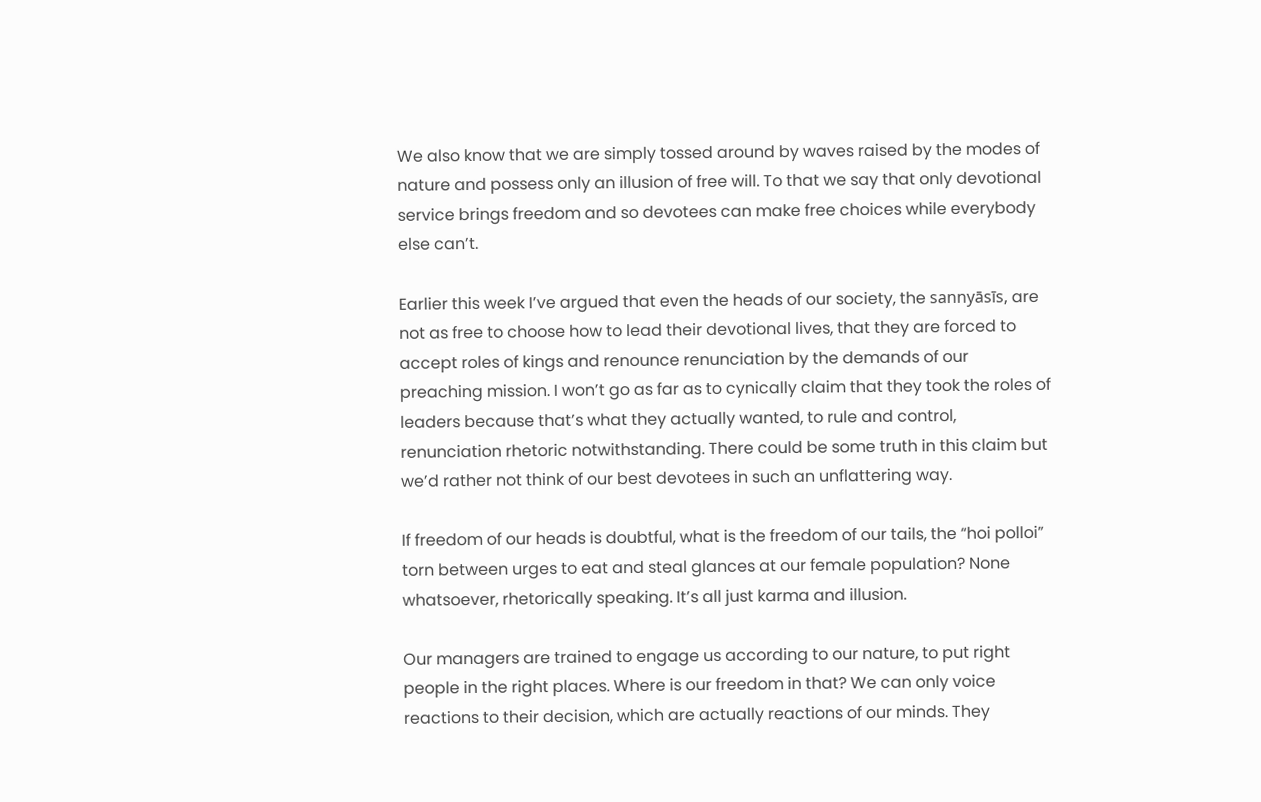We also know that we are simply tossed around by waves raised by the modes of nature and possess only an illusion of free will. To that we say that only devotional service brings freedom and so devotees can make free choices while everybody else can’t.

Earlier this week I’ve argued that even the heads of our society, the sannyāsīs, are not as free to choose how to lead their devotional lives, that they are forced to accept roles of kings and renounce renunciation by the demands of our preaching mission. I won’t go as far as to cynically claim that they took the roles of leaders because that’s what they actually wanted, to rule and control, renunciation rhetoric notwithstanding. There could be some truth in this claim but we’d rather not think of our best devotees in such an unflattering way.

If freedom of our heads is doubtful, what is the freedom of our tails, the “hoi polloi” torn between urges to eat and steal glances at our female population? None whatsoever, rhetorically speaking. It’s all just karma and illusion.

Our managers are trained to engage us according to our nature, to put right people in the right places. Where is our freedom in that? We can only voice reactions to their decision, which are actually reactions of our minds. They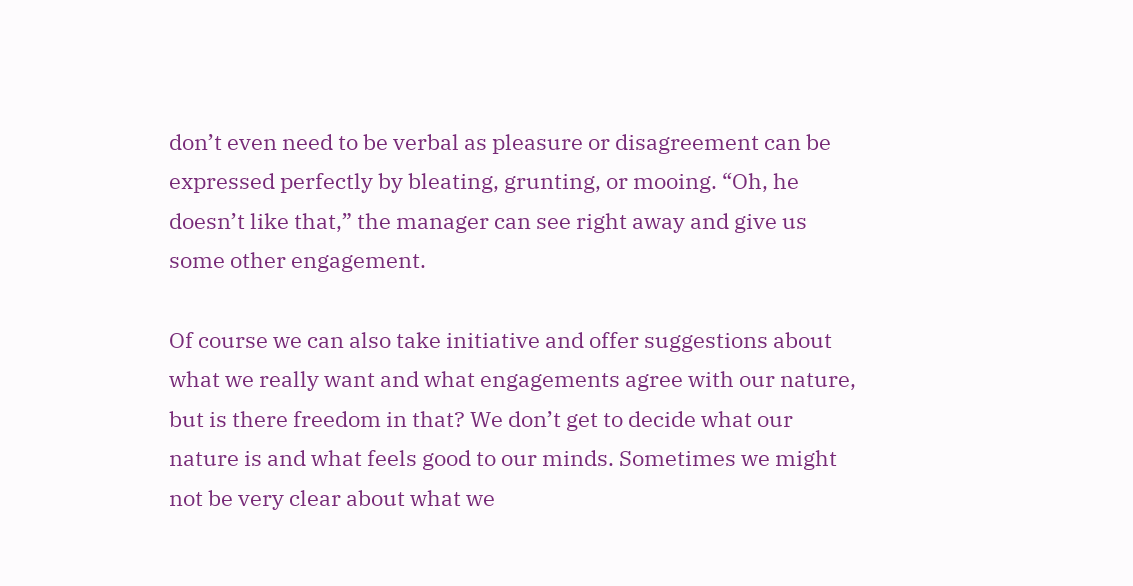don’t even need to be verbal as pleasure or disagreement can be expressed perfectly by bleating, grunting, or mooing. “Oh, he doesn’t like that,” the manager can see right away and give us some other engagement.

Of course we can also take initiative and offer suggestions about what we really want and what engagements agree with our nature, but is there freedom in that? We don’t get to decide what our nature is and what feels good to our minds. Sometimes we might not be very clear about what we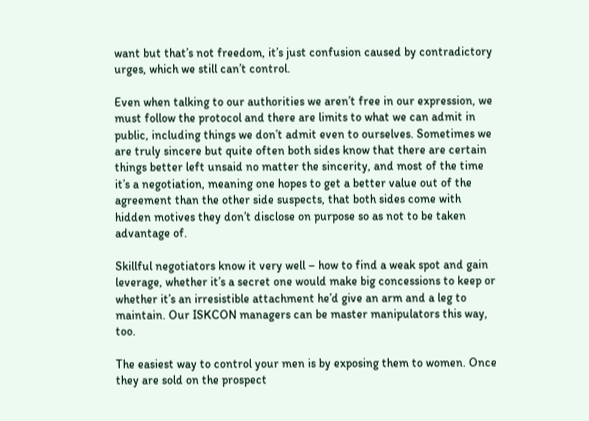want but that’s not freedom, it’s just confusion caused by contradictory urges, which we still can’t control.

Even when talking to our authorities we aren’t free in our expression, we must follow the protocol and there are limits to what we can admit in public, including things we don’t admit even to ourselves. Sometimes we are truly sincere but quite often both sides know that there are certain things better left unsaid no matter the sincerity, and most of the time it’s a negotiation, meaning one hopes to get a better value out of the agreement than the other side suspects, that both sides come with hidden motives they don’t disclose on purpose so as not to be taken advantage of.

Skillful negotiators know it very well – how to find a weak spot and gain leverage, whether it’s a secret one would make big concessions to keep or whether it’s an irresistible attachment he’d give an arm and a leg to maintain. Our ISKCON managers can be master manipulators this way, too.

The easiest way to control your men is by exposing them to women. Once they are sold on the prospect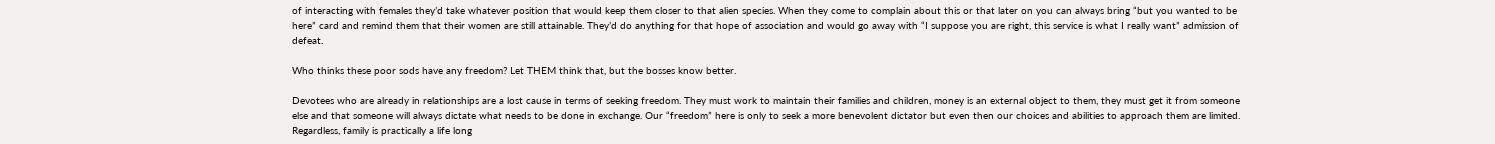of interacting with females they’d take whatever position that would keep them closer to that alien species. When they come to complain about this or that later on you can always bring “but you wanted to be here” card and remind them that their women are still attainable. They’d do anything for that hope of association and would go away with “I suppose you are right, this service is what I really want” admission of defeat.

Who thinks these poor sods have any freedom? Let THEM think that, but the bosses know better.

Devotees who are already in relationships are a lost cause in terms of seeking freedom. They must work to maintain their families and children, money is an external object to them, they must get it from someone else and that someone will always dictate what needs to be done in exchange. Our “freedom” here is only to seek a more benevolent dictator but even then our choices and abilities to approach them are limited. Regardless, family is practically a life long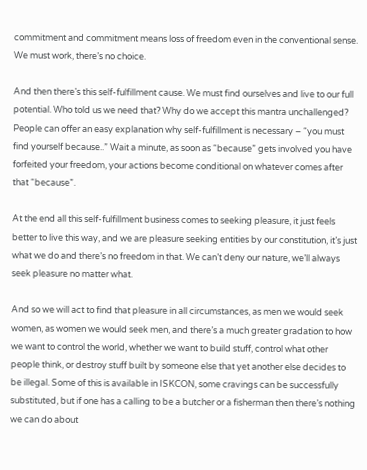commitment and commitment means loss of freedom even in the conventional sense. We must work, there’s no choice.

And then there’s this self-fulfillment cause. We must find ourselves and live to our full potential. Who told us we need that? Why do we accept this mantra unchallenged? People can offer an easy explanation why self-fulfillment is necessary – “you must find yourself because..” Wait a minute, as soon as “because” gets involved you have forfeited your freedom, your actions become conditional on whatever comes after that “because”.

At the end all this self-fulfillment business comes to seeking pleasure, it just feels better to live this way, and we are pleasure seeking entities by our constitution, it’s just what we do and there’s no freedom in that. We can’t deny our nature, we’ll always seek pleasure no matter what.

And so we will act to find that pleasure in all circumstances, as men we would seek women, as women we would seek men, and there’s a much greater gradation to how we want to control the world, whether we want to build stuff, control what other people think, or destroy stuff built by someone else that yet another else decides to be illegal. Some of this is available in ISKCON, some cravings can be successfully substituted, but if one has a calling to be a butcher or a fisherman then there’s nothing we can do about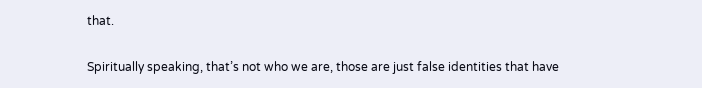that.

Spiritually speaking, that’s not who we are, those are just false identities that have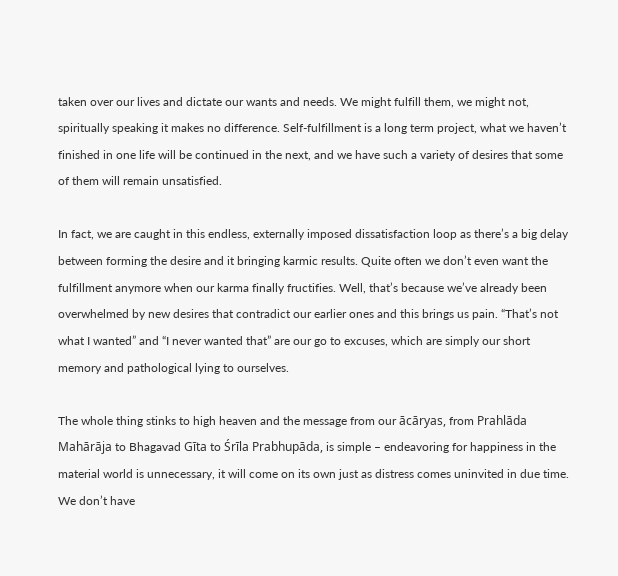taken over our lives and dictate our wants and needs. We might fulfill them, we might not, spiritually speaking it makes no difference. Self-fulfillment is a long term project, what we haven’t finished in one life will be continued in the next, and we have such a variety of desires that some of them will remain unsatisfied.

In fact, we are caught in this endless, externally imposed dissatisfaction loop as there’s a big delay between forming the desire and it bringing karmic results. Quite often we don’t even want the fulfillment anymore when our karma finally fructifies. Well, that’s because we’ve already been overwhelmed by new desires that contradict our earlier ones and this brings us pain. “That’s not what I wanted” and “I never wanted that” are our go to excuses, which are simply our short memory and pathological lying to ourselves.

The whole thing stinks to high heaven and the message from our ācāryas, from Prahlāda Mahārāja to Bhagavad Gīta to Śrīla Prabhupāda, is simple – endeavoring for happiness in the material world is unnecessary, it will come on its own just as distress comes uninvited in due time. We don’t have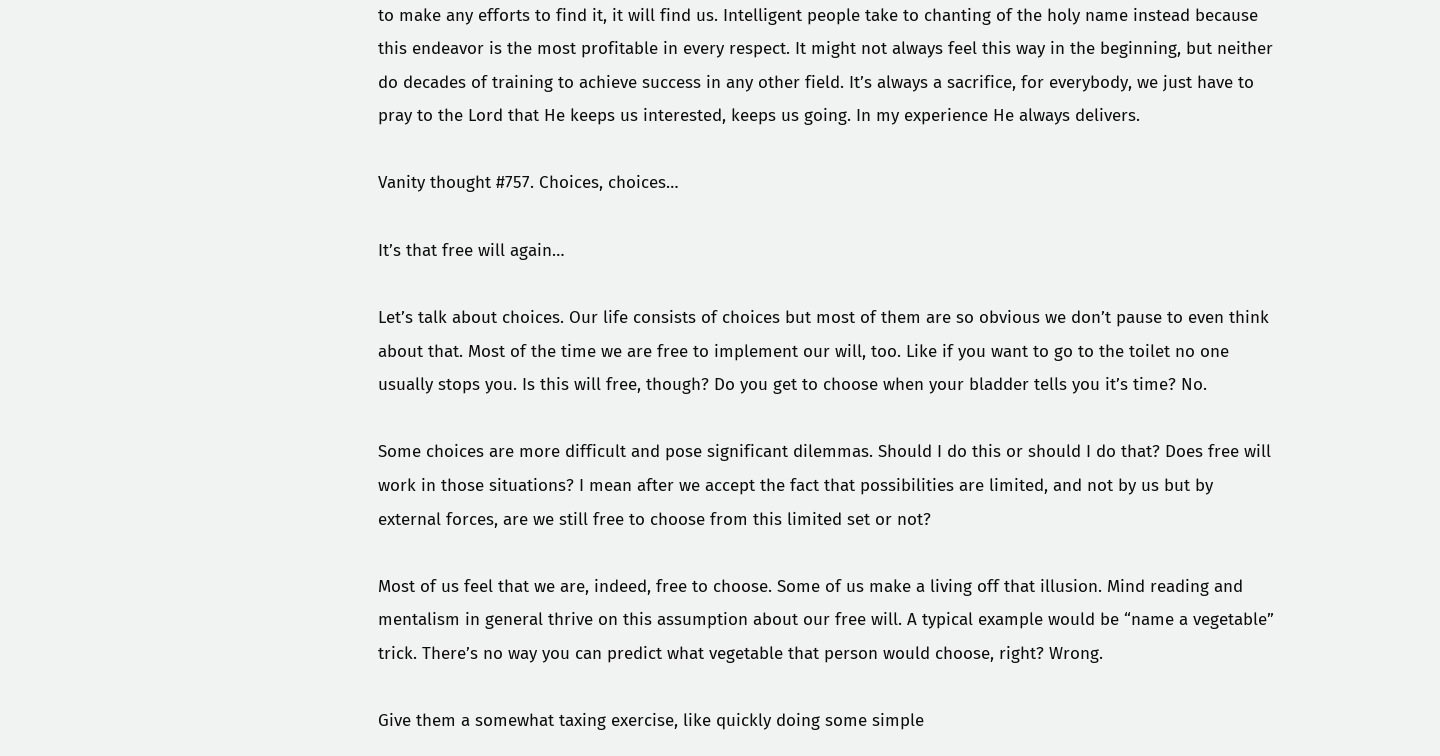to make any efforts to find it, it will find us. Intelligent people take to chanting of the holy name instead because this endeavor is the most profitable in every respect. It might not always feel this way in the beginning, but neither do decades of training to achieve success in any other field. It’s always a sacrifice, for everybody, we just have to pray to the Lord that He keeps us interested, keeps us going. In my experience He always delivers.

Vanity thought #757. Choices, choices…

It’s that free will again…

Let’s talk about choices. Our life consists of choices but most of them are so obvious we don’t pause to even think about that. Most of the time we are free to implement our will, too. Like if you want to go to the toilet no one usually stops you. Is this will free, though? Do you get to choose when your bladder tells you it’s time? No.

Some choices are more difficult and pose significant dilemmas. Should I do this or should I do that? Does free will work in those situations? I mean after we accept the fact that possibilities are limited, and not by us but by external forces, are we still free to choose from this limited set or not?

Most of us feel that we are, indeed, free to choose. Some of us make a living off that illusion. Mind reading and mentalism in general thrive on this assumption about our free will. A typical example would be “name a vegetable” trick. There’s no way you can predict what vegetable that person would choose, right? Wrong.

Give them a somewhat taxing exercise, like quickly doing some simple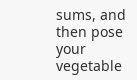sums, and then pose your vegetable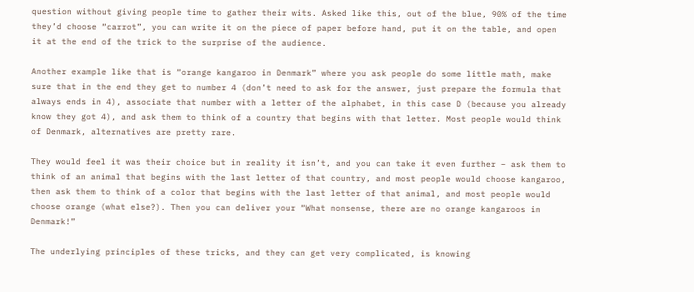question without giving people time to gather their wits. Asked like this, out of the blue, 90% of the time they’d choose “carrot”, you can write it on the piece of paper before hand, put it on the table, and open it at the end of the trick to the surprise of the audience.

Another example like that is “orange kangaroo in Denmark” where you ask people do some little math, make sure that in the end they get to number 4 (don’t need to ask for the answer, just prepare the formula that always ends in 4), associate that number with a letter of the alphabet, in this case D (because you already know they got 4), and ask them to think of a country that begins with that letter. Most people would think of Denmark, alternatives are pretty rare.

They would feel it was their choice but in reality it isn’t, and you can take it even further – ask them to think of an animal that begins with the last letter of that country, and most people would choose kangaroo, then ask them to think of a color that begins with the last letter of that animal, and most people would choose orange (what else?). Then you can deliver your “What nonsense, there are no orange kangaroos in Denmark!”

The underlying principles of these tricks, and they can get very complicated, is knowing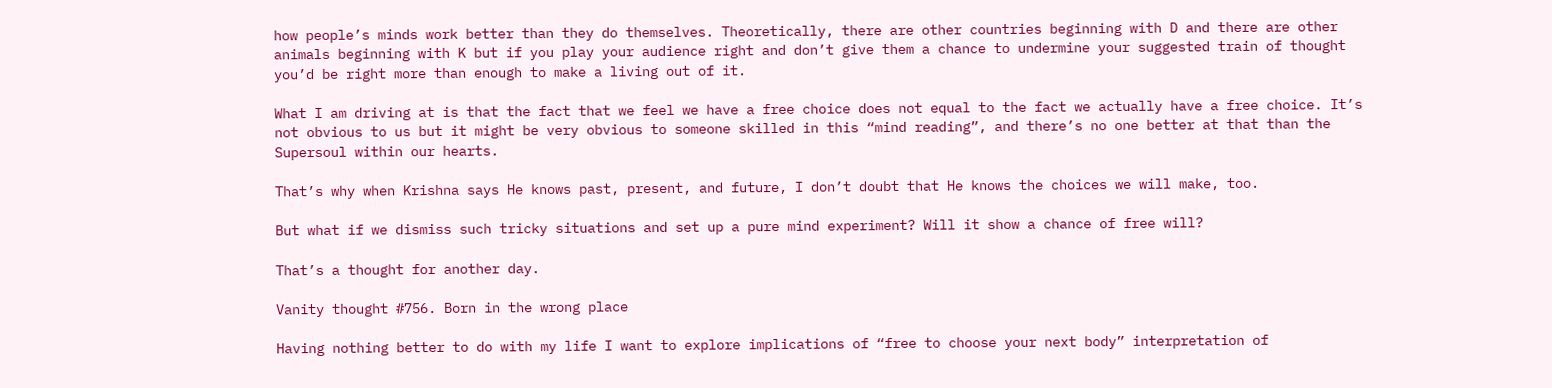how people’s minds work better than they do themselves. Theoretically, there are other countries beginning with D and there are other animals beginning with K but if you play your audience right and don’t give them a chance to undermine your suggested train of thought you’d be right more than enough to make a living out of it.

What I am driving at is that the fact that we feel we have a free choice does not equal to the fact we actually have a free choice. It’s not obvious to us but it might be very obvious to someone skilled in this “mind reading”, and there’s no one better at that than the Supersoul within our hearts.

That’s why when Krishna says He knows past, present, and future, I don’t doubt that He knows the choices we will make, too.

But what if we dismiss such tricky situations and set up a pure mind experiment? Will it show a chance of free will?

That’s a thought for another day.

Vanity thought #756. Born in the wrong place

Having nothing better to do with my life I want to explore implications of “free to choose your next body” interpretation of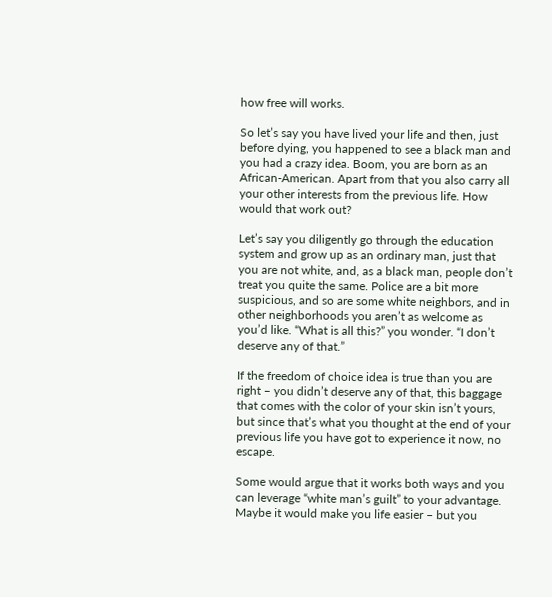how free will works.

So let’s say you have lived your life and then, just before dying, you happened to see a black man and you had a crazy idea. Boom, you are born as an African-American. Apart from that you also carry all your other interests from the previous life. How would that work out?

Let’s say you diligently go through the education system and grow up as an ordinary man, just that you are not white, and, as a black man, people don’t treat you quite the same. Police are a bit more suspicious, and so are some white neighbors, and in other neighborhoods you aren’t as welcome as you’d like. “What is all this?” you wonder. “I don’t deserve any of that.”

If the freedom of choice idea is true than you are right – you didn’t deserve any of that, this baggage that comes with the color of your skin isn’t yours, but since that’s what you thought at the end of your previous life you have got to experience it now, no escape.

Some would argue that it works both ways and you can leverage “white man’s guilt” to your advantage. Maybe it would make you life easier – but you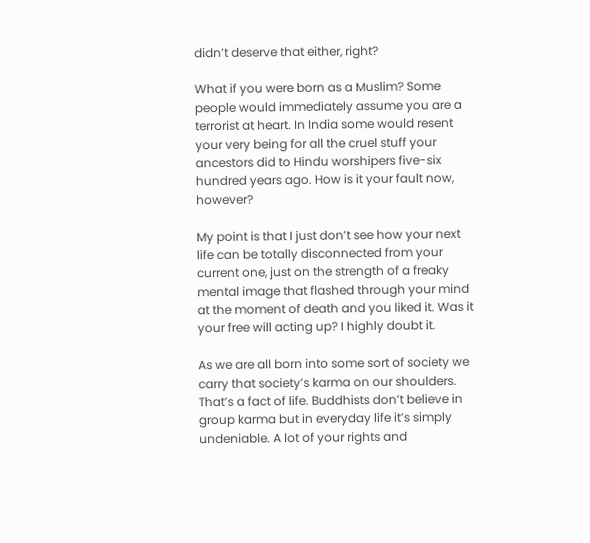didn’t deserve that either, right?

What if you were born as a Muslim? Some people would immediately assume you are a terrorist at heart. In India some would resent your very being for all the cruel stuff your ancestors did to Hindu worshipers five-six hundred years ago. How is it your fault now, however?

My point is that I just don’t see how your next life can be totally disconnected from your current one, just on the strength of a freaky mental image that flashed through your mind at the moment of death and you liked it. Was it your free will acting up? I highly doubt it.

As we are all born into some sort of society we carry that society’s karma on our shoulders. That’s a fact of life. Buddhists don’t believe in group karma but in everyday life it’s simply undeniable. A lot of your rights and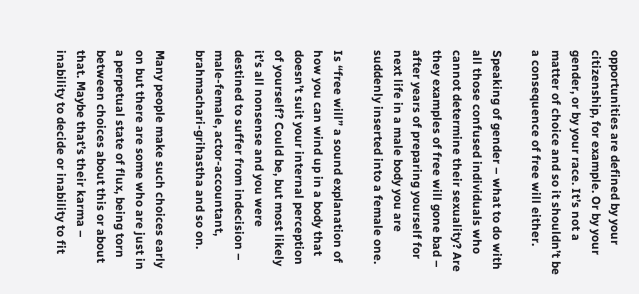opportunities are defined by your citizenship, for example. Or by your gender, or by your race. It’s not a matter of choice and so it shouldn’t be a consequence of free will either.

Speaking of gender – what to do with all those confused individuals who cannot determine their sexuality? Are they examples of free will gone bad – after years of preparing yourself for next life in a male body you are suddenly inserted into a female one.

Is “free will” a sound explanation of how you can wind up in a body that doesn’t suit your internal perception of yourself? Could be, but most likely it’s all nonsense and you were destined to suffer from indecision – male-female, actor-accountant, brahmachari-grihastha and so on.

Many people make such choices early on but there are some who are just in a perpetual state of flux, being torn between choices about this or about that. Maybe that’s their karma – inability to decide or inability to fit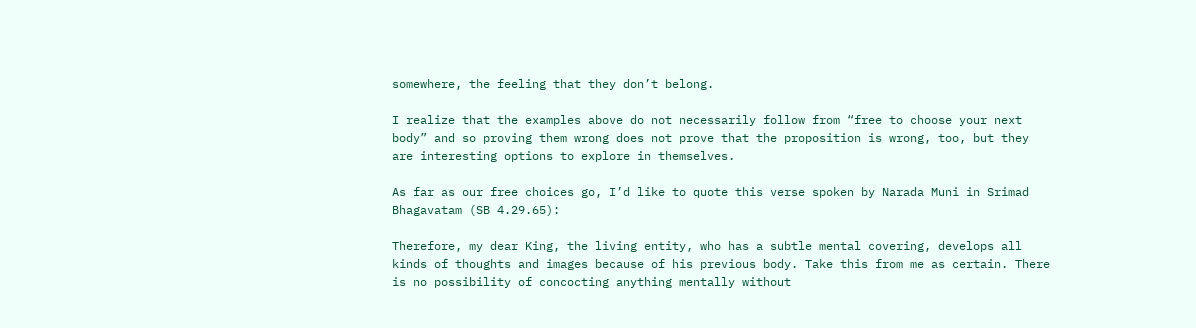somewhere, the feeling that they don’t belong.

I realize that the examples above do not necessarily follow from “free to choose your next body” and so proving them wrong does not prove that the proposition is wrong, too, but they are interesting options to explore in themselves.

As far as our free choices go, I’d like to quote this verse spoken by Narada Muni in Srimad Bhagavatam (SB 4.29.65):

Therefore, my dear King, the living entity, who has a subtle mental covering, develops all kinds of thoughts and images because of his previous body. Take this from me as certain. There is no possibility of concocting anything mentally without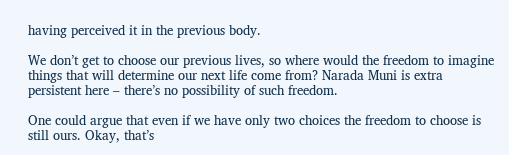having perceived it in the previous body.

We don’t get to choose our previous lives, so where would the freedom to imagine things that will determine our next life come from? Narada Muni is extra persistent here – there’s no possibility of such freedom.

One could argue that even if we have only two choices the freedom to choose is still ours. Okay, that’s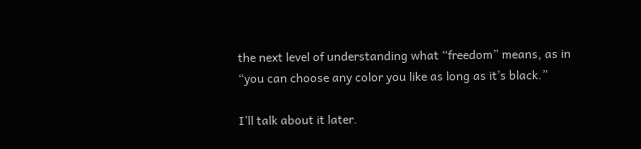the next level of understanding what “freedom” means, as in “you can choose any color you like as long as it’s black.”

I’ll talk about it later.